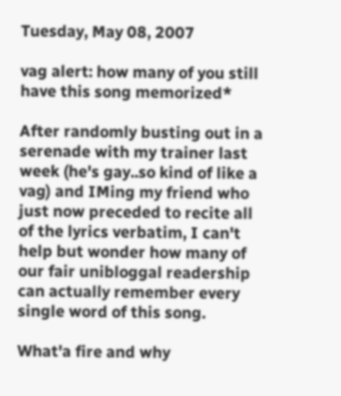Tuesday, May 08, 2007

vag alert: how many of you still have this song memorized*

After randomly busting out in a serenade with my trainer last week (he's gay..so kind of like a vag) and IMing my friend who just now preceded to recite all of the lyrics verbatim, I can't help but wonder how many of our fair unibloggal readership can actually remember every single word of this song.

What'a fire and why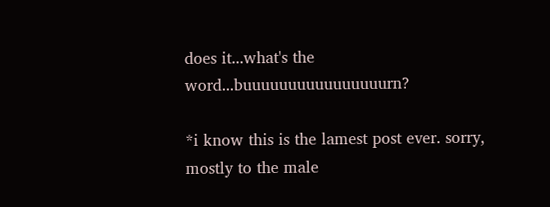does it...what's the word...buuuuuuuuuuuuuuuurn?

*i know this is the lamest post ever. sorry, mostly to the male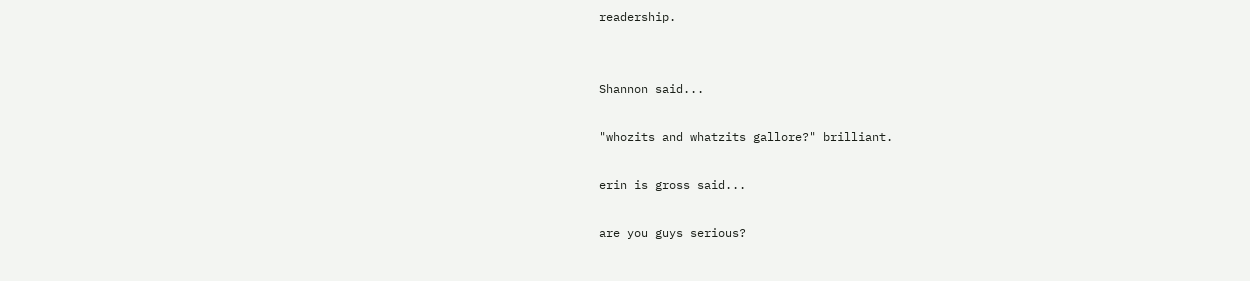readership.


Shannon said...

"whozits and whatzits gallore?" brilliant.

erin is gross said...

are you guys serious?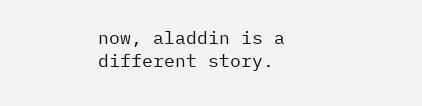now, aladdin is a different story.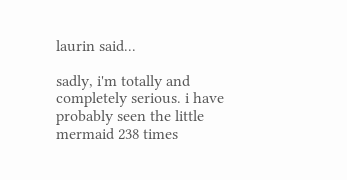laurin said...

sadly, i'm totally and completely serious. i have probably seen the little mermaid 238 times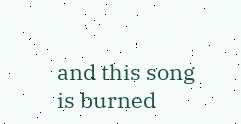and this song is burned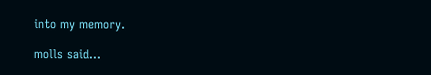into my memory.

molls said...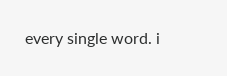every single word. i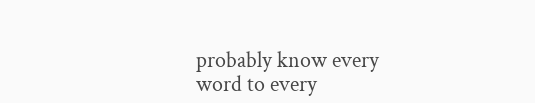probably know every word to every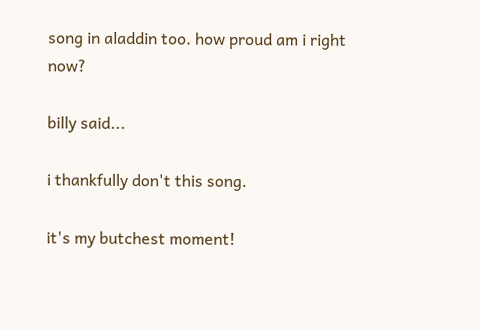song in aladdin too. how proud am i right now?

billy said...

i thankfully don't this song.

it's my butchest moment!